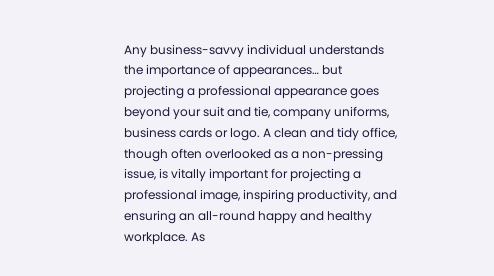Any business-savvy individual understands the importance of appearances… but projecting a professional appearance goes beyond your suit and tie, company uniforms, business cards or logo. A clean and tidy office, though often overlooked as a non-pressing issue, is vitally important for projecting a professional image, inspiring productivity, and ensuring an all-round happy and healthy workplace. As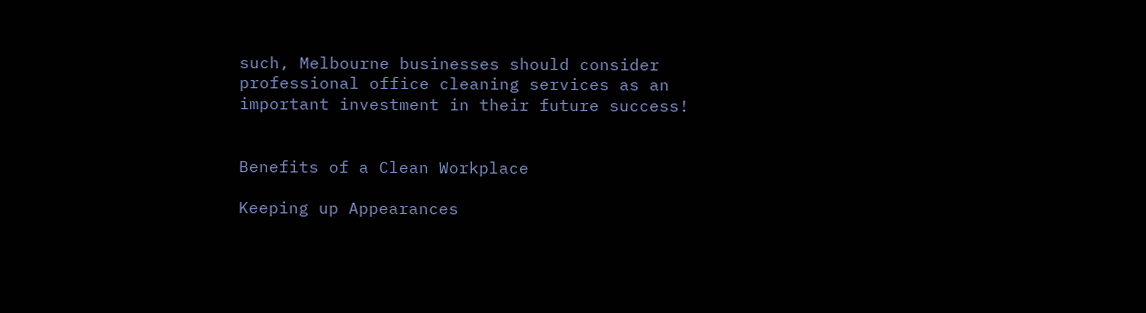such, Melbourne businesses should consider professional office cleaning services as an important investment in their future success!


Benefits of a Clean Workplace

Keeping up Appearances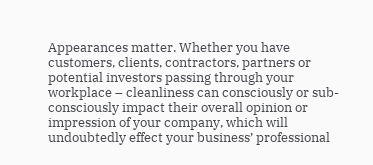Appearances matter. Whether you have customers, clients, contractors, partners or potential investors passing through your workplace – cleanliness can consciously or sub-consciously impact their overall opinion or impression of your company, which will undoubtedly effect your business’ professional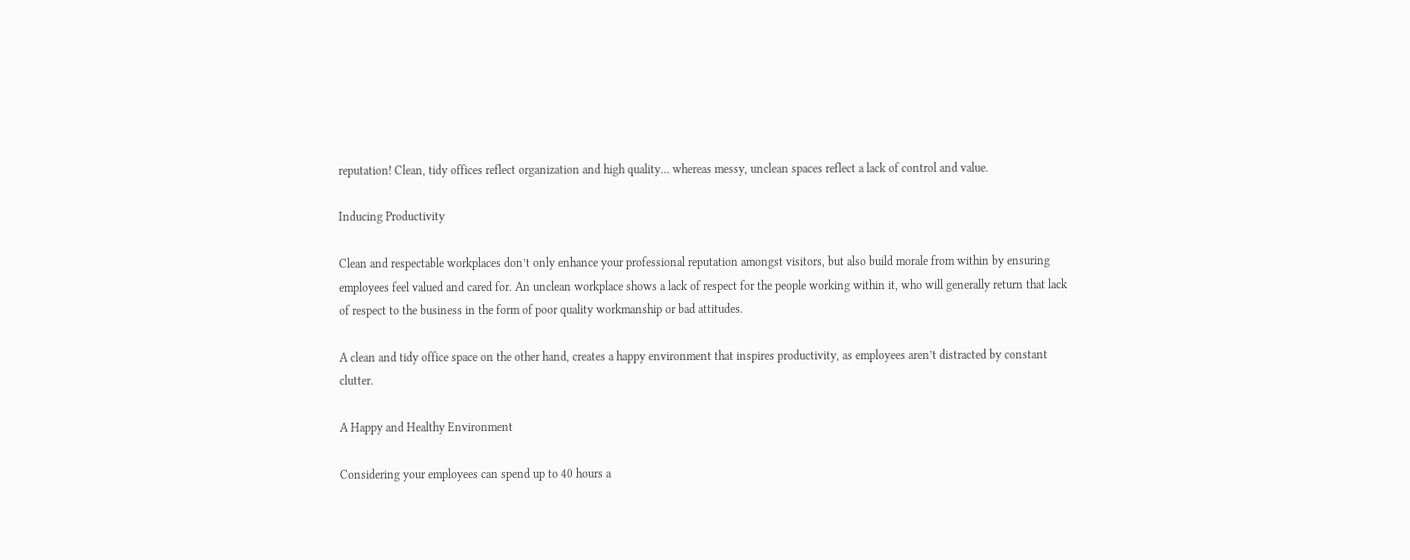reputation! Clean, tidy offices reflect organization and high quality… whereas messy, unclean spaces reflect a lack of control and value.

Inducing Productivity

Clean and respectable workplaces don’t only enhance your professional reputation amongst visitors, but also build morale from within by ensuring employees feel valued and cared for. An unclean workplace shows a lack of respect for the people working within it, who will generally return that lack of respect to the business in the form of poor quality workmanship or bad attitudes.

A clean and tidy office space on the other hand, creates a happy environment that inspires productivity, as employees aren’t distracted by constant clutter.

A Happy and Healthy Environment

Considering your employees can spend up to 40 hours a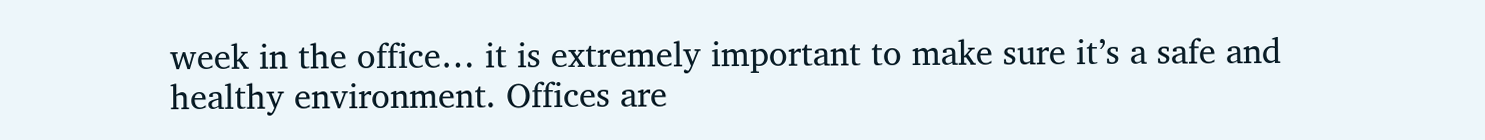week in the office… it is extremely important to make sure it’s a safe and healthy environment. Offices are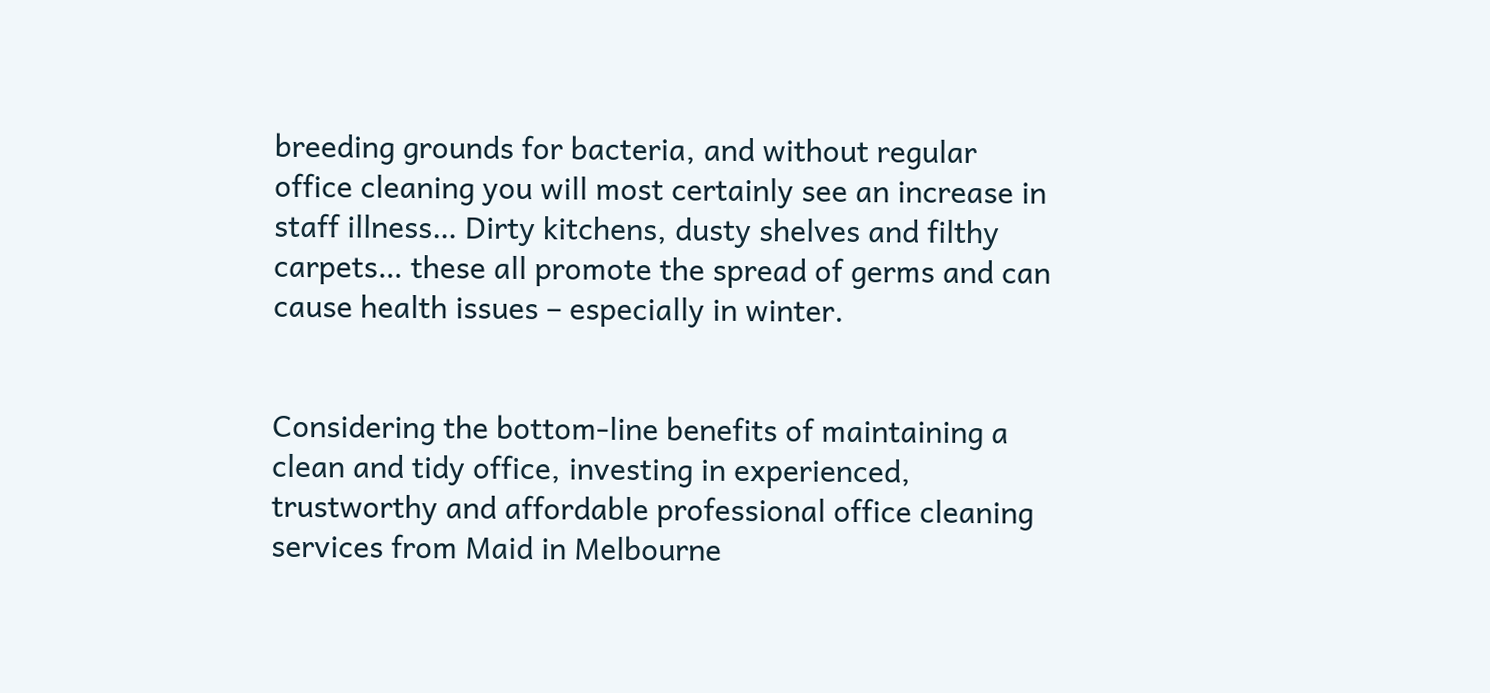breeding grounds for bacteria, and without regular office cleaning you will most certainly see an increase in staff illness… Dirty kitchens, dusty shelves and filthy carpets… these all promote the spread of germs and can cause health issues – especially in winter.


Considering the bottom-line benefits of maintaining a clean and tidy office, investing in experienced, trustworthy and affordable professional office cleaning services from Maid in Melbourne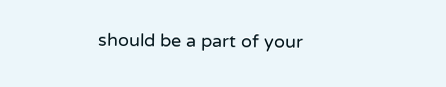should be a part of your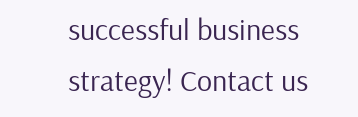successful business strategy! Contact us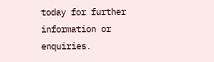today for further information or enquiries.